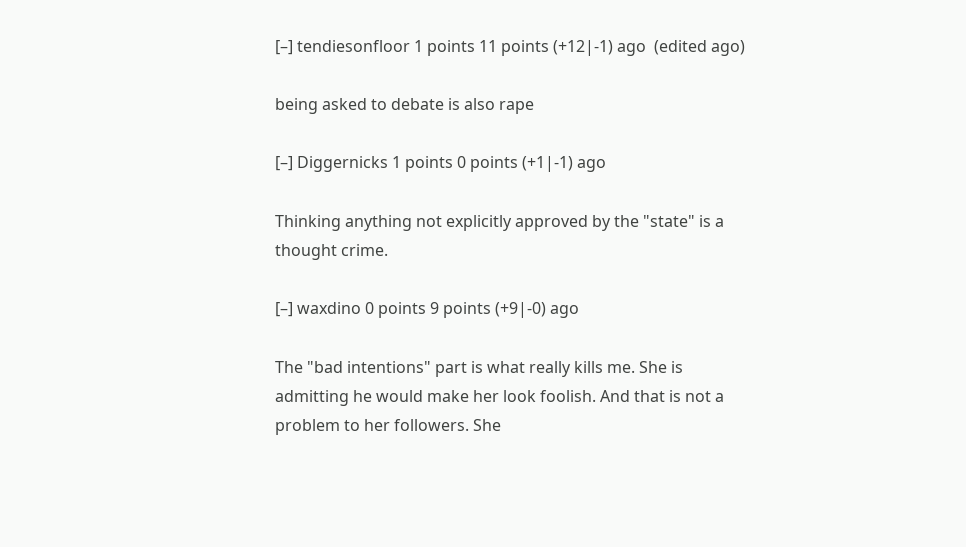[–] tendiesonfloor 1 points 11 points (+12|-1) ago  (edited ago)

being asked to debate is also rape

[–] Diggernicks 1 points 0 points (+1|-1) ago

Thinking anything not explicitly approved by the "state" is a thought crime.

[–] waxdino 0 points 9 points (+9|-0) ago

The "bad intentions" part is what really kills me. She is admitting he would make her look foolish. And that is not a problem to her followers. She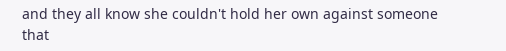and they all know she couldn't hold her own against someone that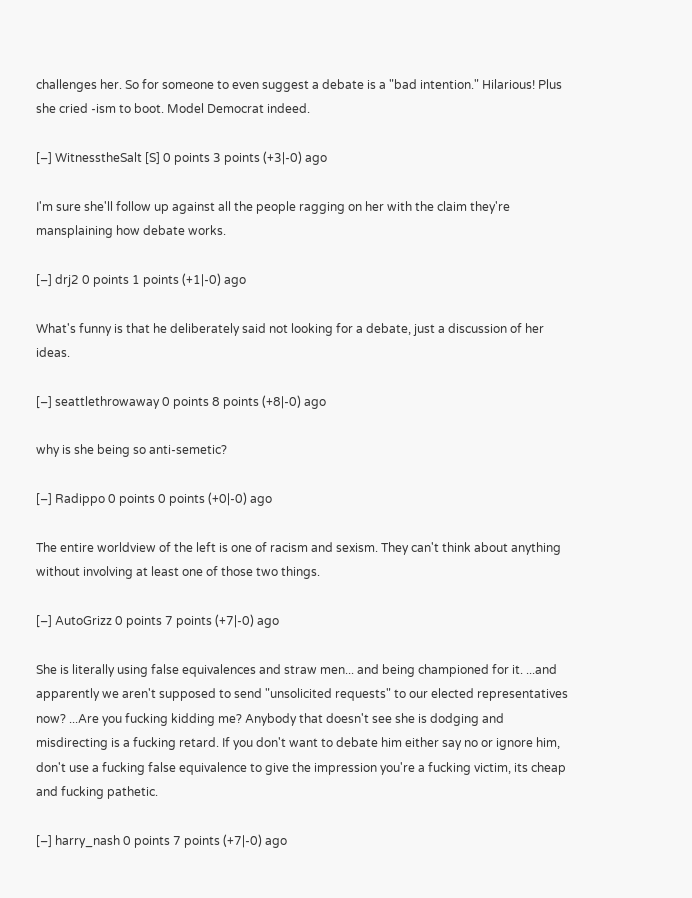challenges her. So for someone to even suggest a debate is a "bad intention." Hilarious! Plus she cried -ism to boot. Model Democrat indeed.

[–] WitnesstheSalt [S] 0 points 3 points (+3|-0) ago

I'm sure she'll follow up against all the people ragging on her with the claim they're mansplaining how debate works.

[–] drj2 0 points 1 points (+1|-0) ago

What's funny is that he deliberately said not looking for a debate, just a discussion of her ideas.

[–] seattlethrowaway 0 points 8 points (+8|-0) ago

why is she being so anti-semetic?

[–] Radippo 0 points 0 points (+0|-0) ago

The entire worldview of the left is one of racism and sexism. They can't think about anything without involving at least one of those two things.

[–] AutoGrizz 0 points 7 points (+7|-0) ago

She is literally using false equivalences and straw men... and being championed for it. ...and apparently we aren't supposed to send "unsolicited requests" to our elected representatives now? ...Are you fucking kidding me? Anybody that doesn't see she is dodging and misdirecting is a fucking retard. If you don't want to debate him either say no or ignore him, don't use a fucking false equivalence to give the impression you're a fucking victim, its cheap and fucking pathetic.

[–] harry_nash 0 points 7 points (+7|-0) ago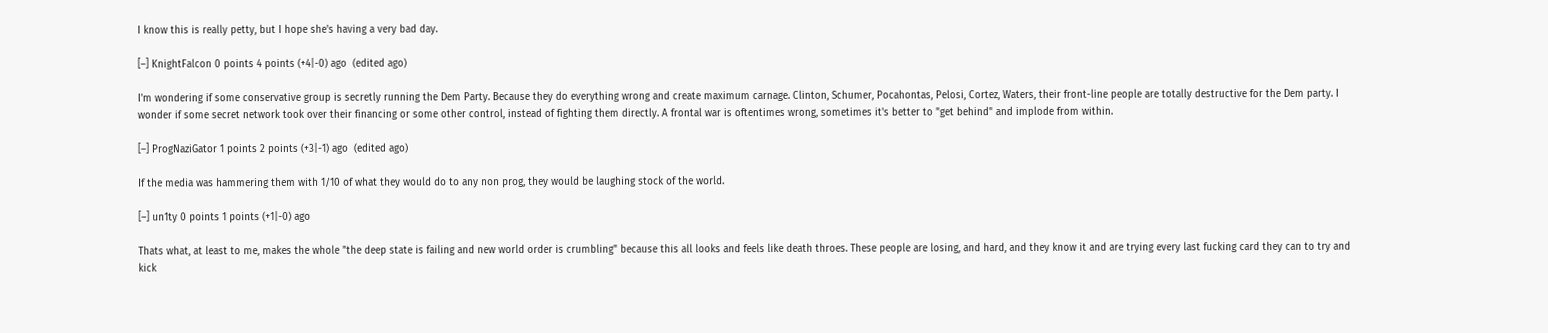I know this is really petty, but I hope she's having a very bad day.

[–] KnightFalcon 0 points 4 points (+4|-0) ago  (edited ago)

I'm wondering if some conservative group is secretly running the Dem Party. Because they do everything wrong and create maximum carnage. Clinton, Schumer, Pocahontas, Pelosi, Cortez, Waters, their front-line people are totally destructive for the Dem party. I wonder if some secret network took over their financing or some other control, instead of fighting them directly. A frontal war is oftentimes wrong, sometimes it's better to "get behind" and implode from within.

[–] ProgNaziGator 1 points 2 points (+3|-1) ago  (edited ago)

If the media was hammering them with 1/10 of what they would do to any non prog, they would be laughing stock of the world.

[–] un1ty 0 points 1 points (+1|-0) ago

Thats what, at least to me, makes the whole "the deep state is failing and new world order is crumbling" because this all looks and feels like death throes. These people are losing, and hard, and they know it and are trying every last fucking card they can to try and kick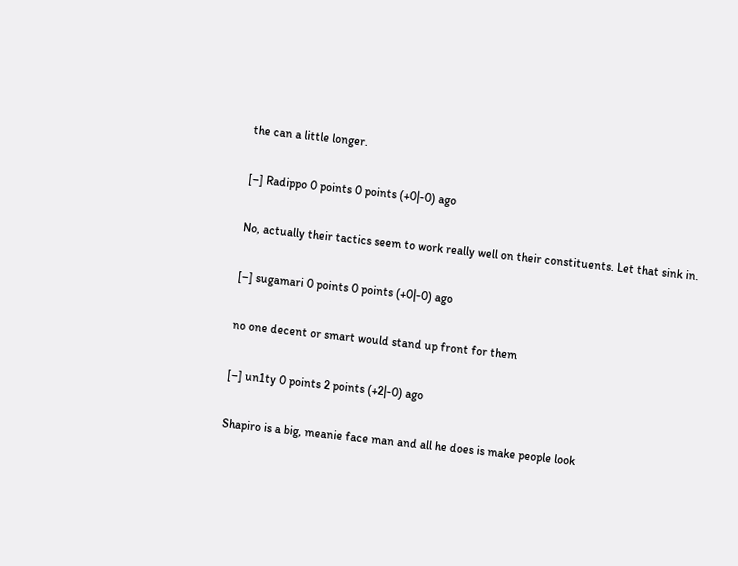the can a little longer.

[–] Radippo 0 points 0 points (+0|-0) ago

No, actually their tactics seem to work really well on their constituents. Let that sink in.

[–] sugamari 0 points 0 points (+0|-0) ago

no one decent or smart would stand up front for them

[–] un1ty 0 points 2 points (+2|-0) ago

Shapiro is a big, meanie face man and all he does is make people look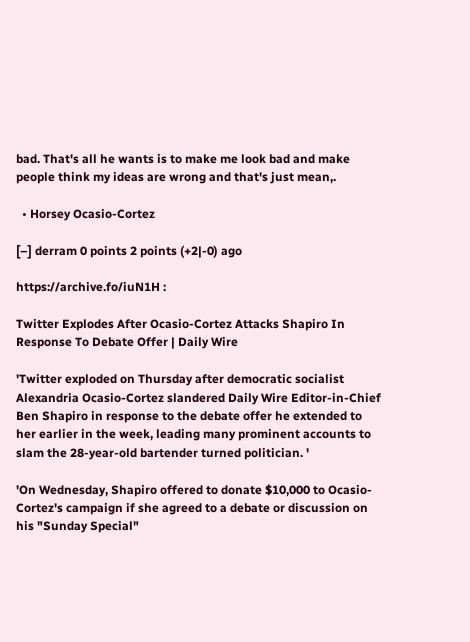bad. That's all he wants is to make me look bad and make people think my ideas are wrong and that's just mean,.

  • Horsey Ocasio-Cortez

[–] derram 0 points 2 points (+2|-0) ago

https://archive.fo/iuN1H :

Twitter Explodes After Ocasio-Cortez Attacks Shapiro In Response To Debate Offer | Daily Wire

'Twitter exploded on Thursday after democratic socialist Alexandria Ocasio-Cortez slandered Daily Wire Editor-in-Chief Ben Shapiro in response to the debate offer he extended to her earlier in the week, leading many prominent accounts to slam the 28-year-old bartender turned politician. '

'On Wednesday, Shapiro offered to donate $10,000 to Ocasio-Cortez's campaign if she agreed to a debate or discussion on his "Sunday Special"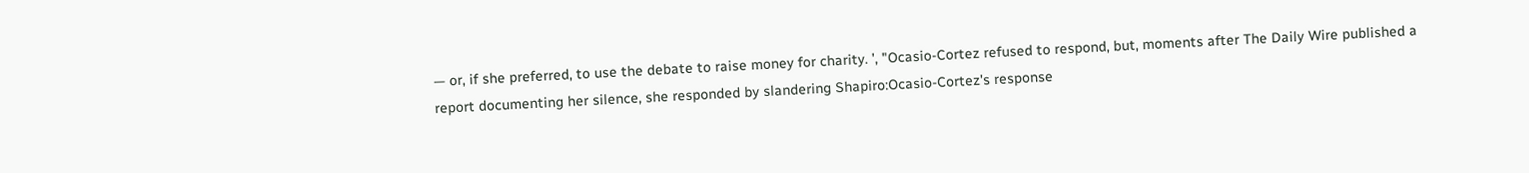— or, if she preferred, to use the debate to raise money for charity. ', "Ocasio-Cortez refused to respond, but, moments after The Daily Wire published a report documenting her silence, she responded by slandering Shapiro:Ocasio-Cortez's response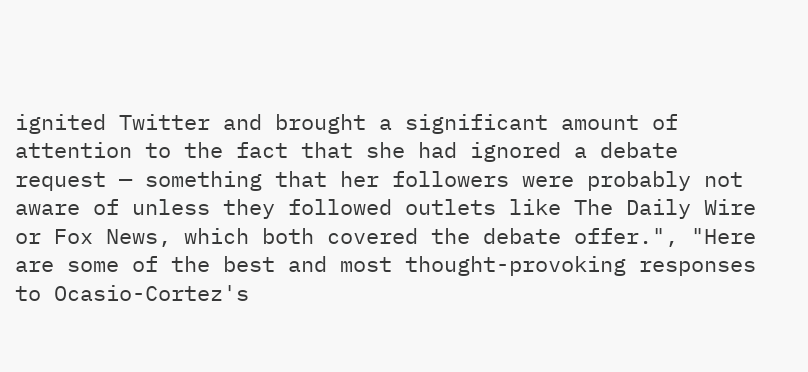ignited Twitter and brought a significant amount of attention to the fact that she had ignored a debate request — something that her followers were probably not aware of unless they followed outlets like The Daily Wire or Fox News, which both covered the debate offer.", "Here are some of the best and most thought-provoking responses to Ocasio-Cortez's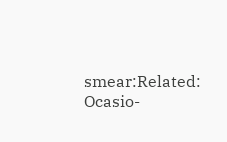smear:Related: Ocasio-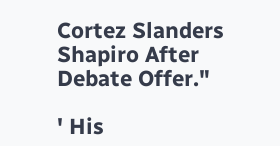Cortez Slanders Shapiro After Debate Offer."

' His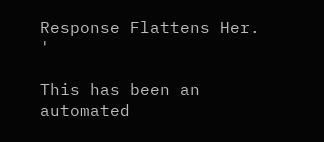Response Flattens Her. '

This has been an automated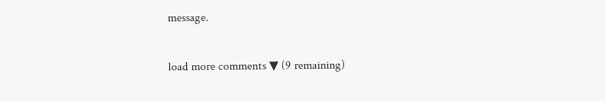message.

load more comments ▼ (9 remaining)